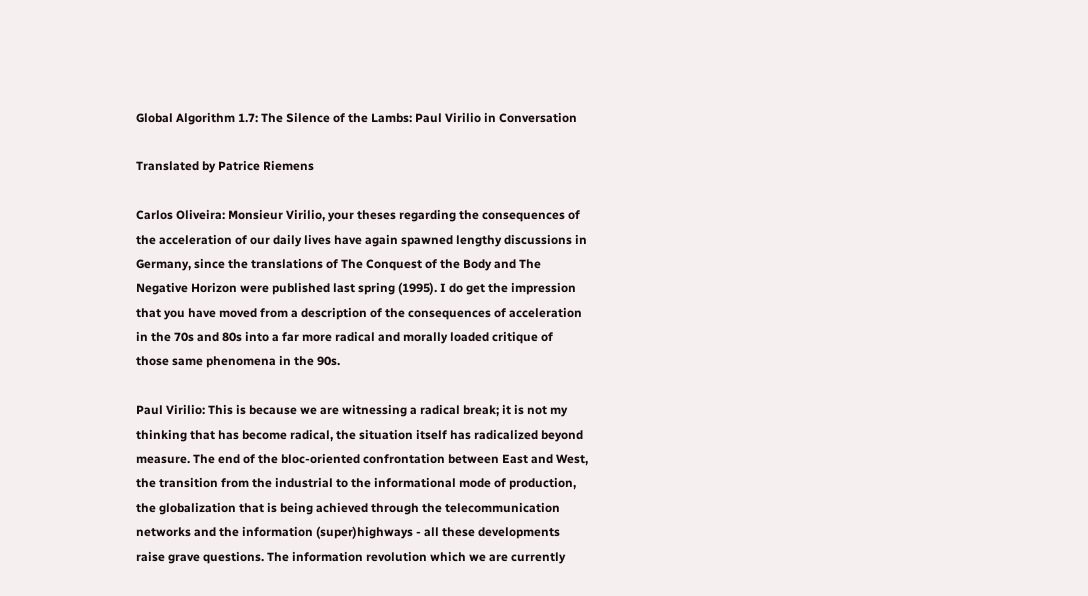Global Algorithm 1.7: The Silence of the Lambs: Paul Virilio in Conversation

Translated by Patrice Riemens

Carlos Oliveira: Monsieur Virilio, your theses regarding the consequences of the acceleration of our daily lives have again spawned lengthy discussions in Germany, since the translations of The Conquest of the Body and The Negative Horizon were published last spring (1995). I do get the impression that you have moved from a description of the consequences of acceleration in the 70s and 80s into a far more radical and morally loaded critique of those same phenomena in the 90s.

Paul Virilio: This is because we are witnessing a radical break; it is not my thinking that has become radical, the situation itself has radicalized beyond measure. The end of the bloc-oriented confrontation between East and West, the transition from the industrial to the informational mode of production, the globalization that is being achieved through the telecommunication networks and the information (super)highways - all these developments raise grave questions. The information revolution which we are currently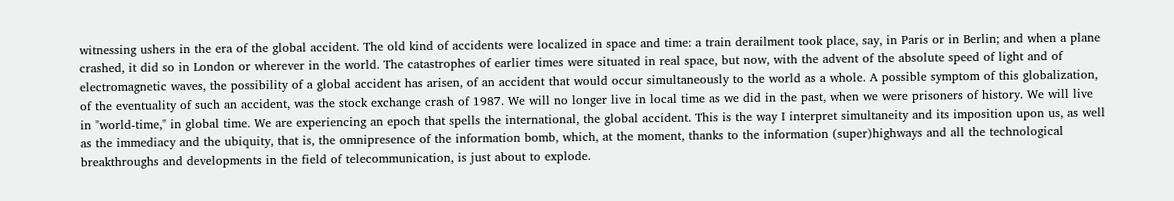witnessing ushers in the era of the global accident. The old kind of accidents were localized in space and time: a train derailment took place, say, in Paris or in Berlin; and when a plane crashed, it did so in London or wherever in the world. The catastrophes of earlier times were situated in real space, but now, with the advent of the absolute speed of light and of electromagnetic waves, the possibility of a global accident has arisen, of an accident that would occur simultaneously to the world as a whole. A possible symptom of this globalization, of the eventuality of such an accident, was the stock exchange crash of 1987. We will no longer live in local time as we did in the past, when we were prisoners of history. We will live in "world-time," in global time. We are experiencing an epoch that spells the international, the global accident. This is the way I interpret simultaneity and its imposition upon us, as well as the immediacy and the ubiquity, that is, the omnipresence of the information bomb, which, at the moment, thanks to the information (super)highways and all the technological breakthroughs and developments in the field of telecommunication, is just about to explode.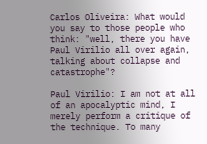Carlos Oliveira: What would you say to those people who think: "well, there you have Paul Virilio all over again, talking about collapse and catastrophe"?

Paul Virilio: I am not at all of an apocalyptic mind, I merely perform a critique of the technique. To many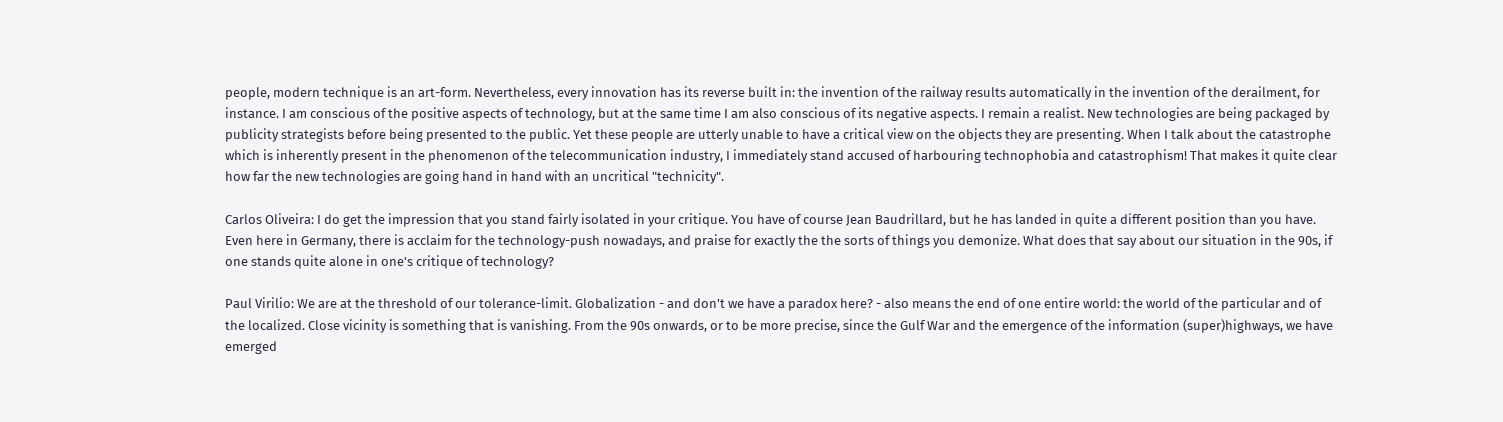people, modern technique is an art-form. Nevertheless, every innovation has its reverse built in: the invention of the railway results automatically in the invention of the derailment, for instance. I am conscious of the positive aspects of technology, but at the same time I am also conscious of its negative aspects. I remain a realist. New technologies are being packaged by publicity strategists before being presented to the public. Yet these people are utterly unable to have a critical view on the objects they are presenting. When I talk about the catastrophe which is inherently present in the phenomenon of the telecommunication industry, I immediately stand accused of harbouring technophobia and catastrophism! That makes it quite clear how far the new technologies are going hand in hand with an uncritical "technicity".

Carlos Oliveira: I do get the impression that you stand fairly isolated in your critique. You have of course Jean Baudrillard, but he has landed in quite a different position than you have. Even here in Germany, there is acclaim for the technology-push nowadays, and praise for exactly the the sorts of things you demonize. What does that say about our situation in the 90s, if one stands quite alone in one's critique of technology?

Paul Virilio: We are at the threshold of our tolerance-limit. Globalization - and don't we have a paradox here? - also means the end of one entire world: the world of the particular and of the localized. Close vicinity is something that is vanishing. From the 90s onwards, or to be more precise, since the Gulf War and the emergence of the information (super)highways, we have emerged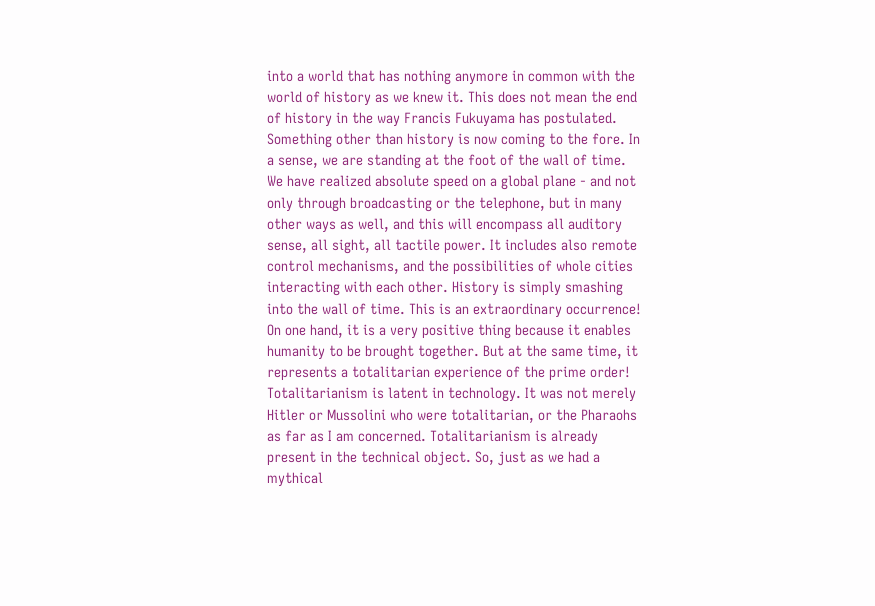into a world that has nothing anymore in common with the world of history as we knew it. This does not mean the end of history in the way Francis Fukuyama has postulated. Something other than history is now coming to the fore. In a sense, we are standing at the foot of the wall of time. We have realized absolute speed on a global plane - and not only through broadcasting or the telephone, but in many other ways as well, and this will encompass all auditory sense, all sight, all tactile power. It includes also remote control mechanisms, and the possibilities of whole cities interacting with each other. History is simply smashing into the wall of time. This is an extraordinary occurrence! On one hand, it is a very positive thing because it enables humanity to be brought together. But at the same time, it represents a totalitarian experience of the prime order! Totalitarianism is latent in technology. It was not merely Hitler or Mussolini who were totalitarian, or the Pharaohs as far as I am concerned. Totalitarianism is already present in the technical object. So, just as we had a mythical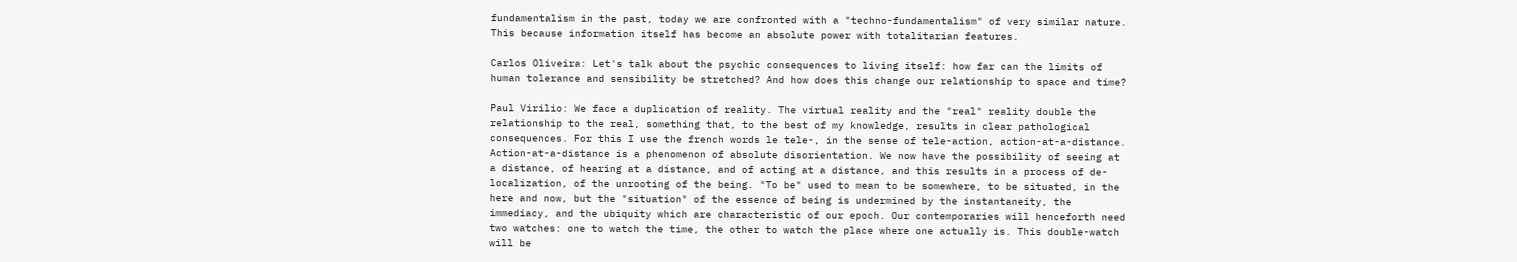fundamentalism in the past, today we are confronted with a "techno-fundamentalism" of very similar nature. This because information itself has become an absolute power with totalitarian features.

Carlos Oliveira: Let's talk about the psychic consequences to living itself: how far can the limits of human tolerance and sensibility be stretched? And how does this change our relationship to space and time?

Paul Virilio: We face a duplication of reality. The virtual reality and the "real" reality double the relationship to the real, something that, to the best of my knowledge, results in clear pathological consequences. For this I use the french words le tele-, in the sense of tele-action, action-at-a-distance. Action-at-a-distance is a phenomenon of absolute disorientation. We now have the possibility of seeing at a distance, of hearing at a distance, and of acting at a distance, and this results in a process of de-localization, of the unrooting of the being. "To be" used to mean to be somewhere, to be situated, in the here and now, but the "situation" of the essence of being is undermined by the instantaneity, the immediacy, and the ubiquity which are characteristic of our epoch. Our contemporaries will henceforth need two watches: one to watch the time, the other to watch the place where one actually is. This double-watch will be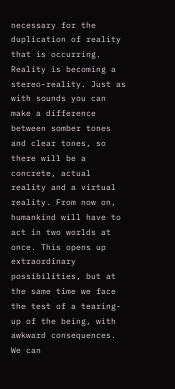necessary for the duplication of reality that is occurring. Reality is becoming a stereo-reality. Just as with sounds you can make a difference between somber tones and clear tones, so there will be a concrete, actual reality and a virtual reality. From now on, humankind will have to act in two worlds at once. This opens up extraordinary possibilities, but at the same time we face the test of a tearing-up of the being, with awkward consequences. We can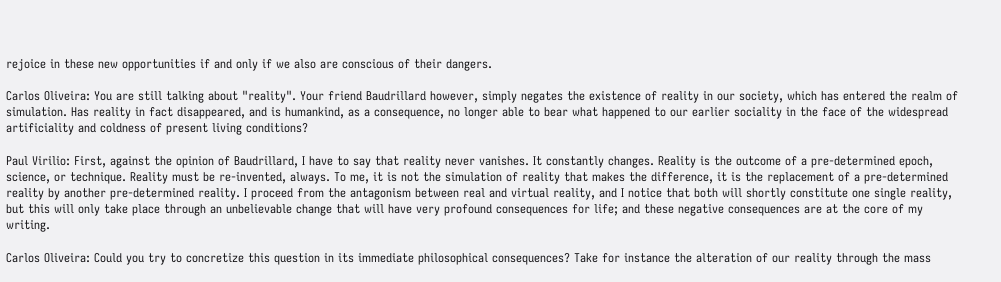rejoice in these new opportunities if and only if we also are conscious of their dangers.

Carlos Oliveira: You are still talking about "reality". Your friend Baudrillard however, simply negates the existence of reality in our society, which has entered the realm of simulation. Has reality in fact disappeared, and is humankind, as a consequence, no longer able to bear what happened to our earlier sociality in the face of the widespread artificiality and coldness of present living conditions?

Paul Virilio: First, against the opinion of Baudrillard, I have to say that reality never vanishes. It constantly changes. Reality is the outcome of a pre-determined epoch, science, or technique. Reality must be re-invented, always. To me, it is not the simulation of reality that makes the difference, it is the replacement of a pre-determined reality by another pre-determined reality. I proceed from the antagonism between real and virtual reality, and I notice that both will shortly constitute one single reality, but this will only take place through an unbelievable change that will have very profound consequences for life; and these negative consequences are at the core of my writing.

Carlos Oliveira: Could you try to concretize this question in its immediate philosophical consequences? Take for instance the alteration of our reality through the mass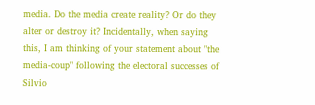media. Do the media create reality? Or do they alter or destroy it? Incidentally, when saying this, I am thinking of your statement about "the media-coup" following the electoral successes of Silvio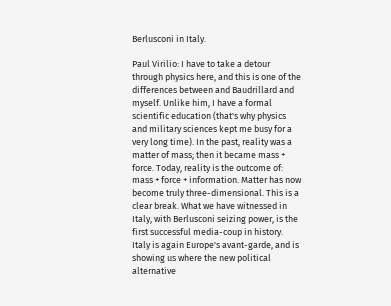Berlusconi in Italy.

Paul Virilio: I have to take a detour through physics here, and this is one of the differences between and Baudrillard and myself. Unlike him, I have a formal scientific education (that's why physics and military sciences kept me busy for a very long time). In the past, reality was a matter of mass; then it became mass + force. Today, reality is the outcome of: mass + force + information. Matter has now become truly three-dimensional. This is a clear break. What we have witnessed in Italy, with Berlusconi seizing power, is the first successful media-coup in history. Italy is again Europe's avant-garde, and is showing us where the new political alternative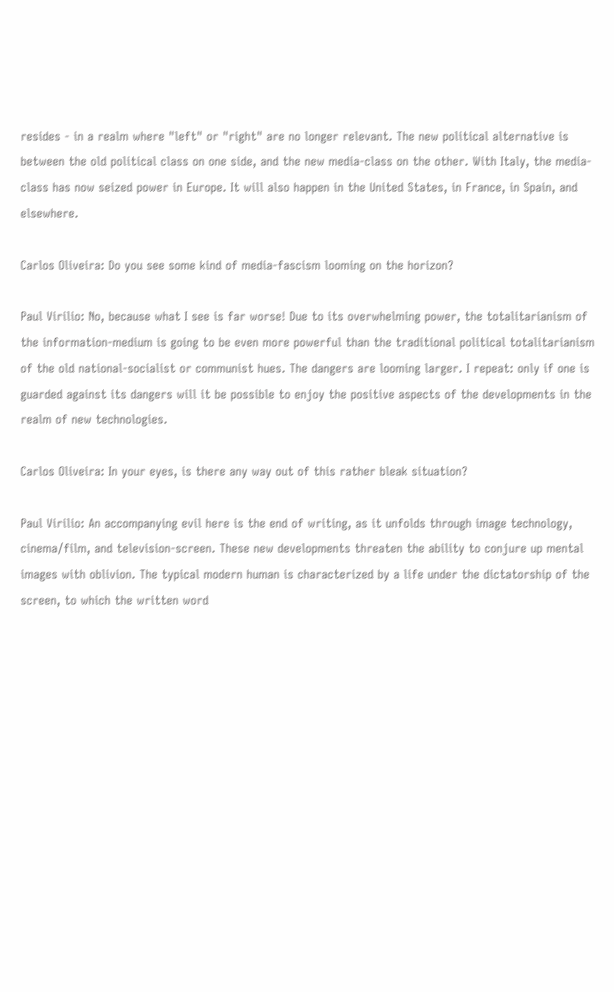resides - in a realm where "left" or "right" are no longer relevant. The new political alternative is between the old political class on one side, and the new media-class on the other. With Italy, the media-class has now seized power in Europe. It will also happen in the United States, in France, in Spain, and elsewhere.

Carlos Oliveira: Do you see some kind of media-fascism looming on the horizon?

Paul Virilio: No, because what I see is far worse! Due to its overwhelming power, the totalitarianism of the information-medium is going to be even more powerful than the traditional political totalitarianism of the old national-socialist or communist hues. The dangers are looming larger. I repeat: only if one is guarded against its dangers will it be possible to enjoy the positive aspects of the developments in the realm of new technologies.

Carlos Oliveira: In your eyes, is there any way out of this rather bleak situation?

Paul Virilio: An accompanying evil here is the end of writing, as it unfolds through image technology, cinema/film, and television-screen. These new developments threaten the ability to conjure up mental images with oblivion. The typical modern human is characterized by a life under the dictatorship of the screen, to which the written word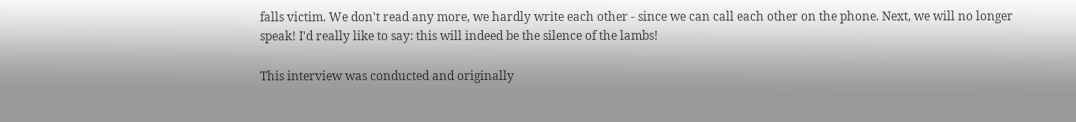falls victim. We don't read any more, we hardly write each other - since we can call each other on the phone. Next, we will no longer speak! I'd really like to say: this will indeed be the silence of the lambs!

This interview was conducted and originally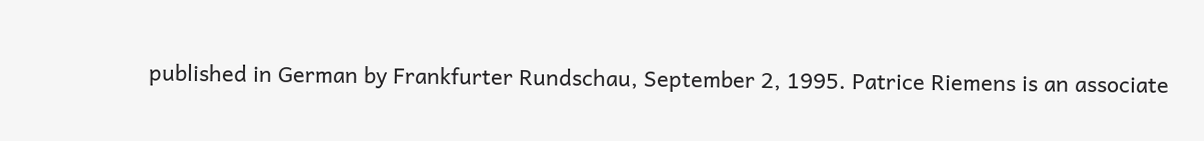published in German by Frankfurter Rundschau, September 2, 1995. Patrice Riemens is an associate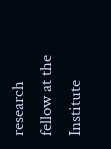research fellow at the Institute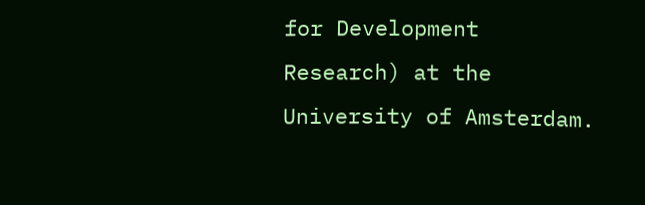for Development Research) at the University of Amsterdam.